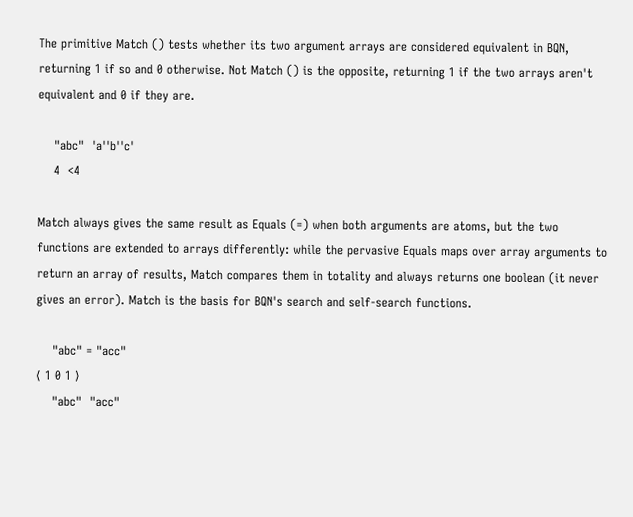The primitive Match () tests whether its two argument arrays are considered equivalent in BQN, returning 1 if so and 0 otherwise. Not Match () is the opposite, returning 1 if the two arrays aren't equivalent and 0 if they are.

    "abc"  'a''b''c'
    4  <4

Match always gives the same result as Equals (=) when both arguments are atoms, but the two functions are extended to arrays differently: while the pervasive Equals maps over array arguments to return an array of results, Match compares them in totality and always returns one boolean (it never gives an error). Match is the basis for BQN's search and self-search functions.

    "abc" = "acc"
⟨ 1 0 1 ⟩
    "abc"  "acc"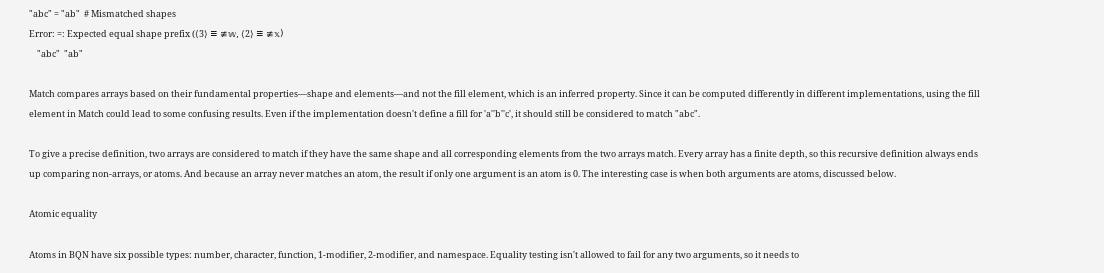"abc" = "ab"  # Mismatched shapes
Error: =: Expected equal shape prefix (⟨3⟩ ≡ ≢𝕨, ⟨2⟩ ≡ ≢𝕩)
    "abc"  "ab"

Match compares arrays based on their fundamental properties—shape and elements—and not the fill element, which is an inferred property. Since it can be computed differently in different implementations, using the fill element in Match could lead to some confusing results. Even if the implementation doesn't define a fill for 'a''b''c', it should still be considered to match "abc".

To give a precise definition, two arrays are considered to match if they have the same shape and all corresponding elements from the two arrays match. Every array has a finite depth, so this recursive definition always ends up comparing non-arrays, or atoms. And because an array never matches an atom, the result if only one argument is an atom is 0. The interesting case is when both arguments are atoms, discussed below.

Atomic equality

Atoms in BQN have six possible types: number, character, function, 1-modifier, 2-modifier, and namespace. Equality testing isn't allowed to fail for any two arguments, so it needs to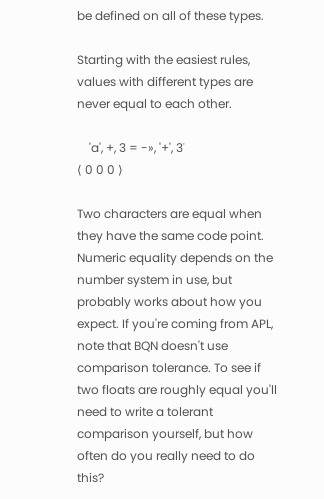be defined on all of these types.

Starting with the easiest rules, values with different types are never equal to each other.

    'a', +, 3 = -», '+', 3˙
⟨ 0 0 0 ⟩

Two characters are equal when they have the same code point. Numeric equality depends on the number system in use, but probably works about how you expect. If you're coming from APL, note that BQN doesn't use comparison tolerance. To see if two floats are roughly equal you'll need to write a tolerant comparison yourself, but how often do you really need to do this?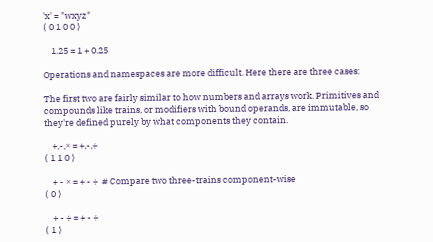'x' = "wxyz"
⟨ 0 1 0 0 ⟩

    1.25 = 1 + 0.25

Operations and namespaces are more difficult. Here there are three cases:

The first two are fairly similar to how numbers and arrays work. Primitives and compounds like trains, or modifiers with bound operands, are immutable, so they're defined purely by what components they contain.

    +,-,× = +,-,÷
⟨ 1 1 0 ⟩

    + - × = + - ÷  # Compare two three-trains component-wise
⟨ 0 ⟩

    + - ÷ = + - ÷
⟨ 1 ⟩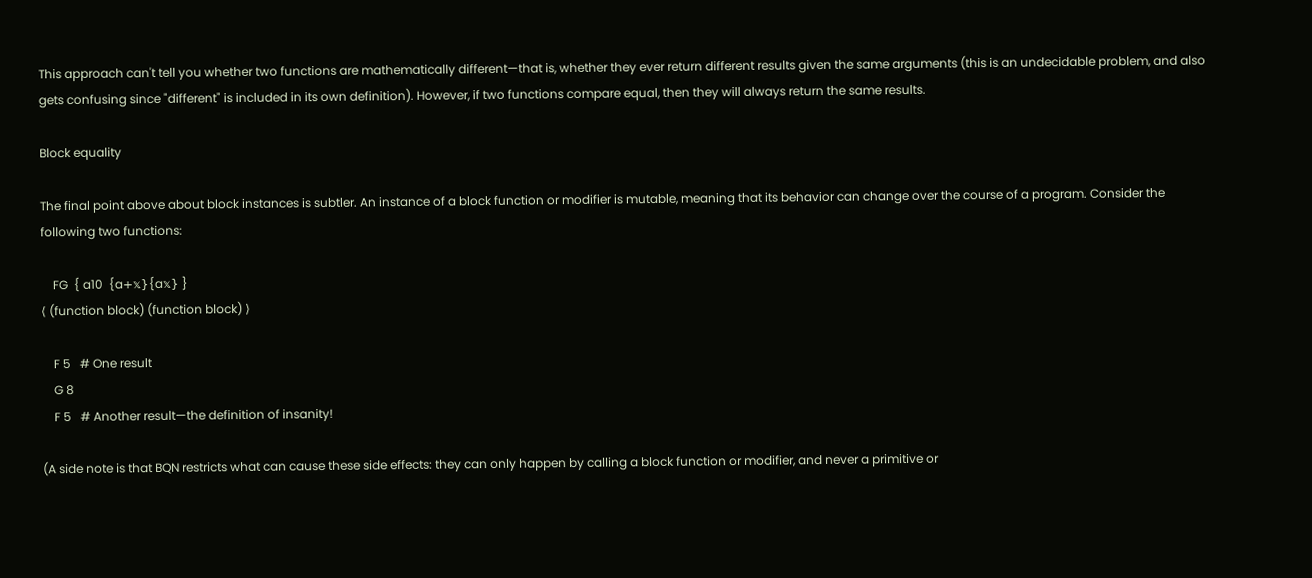This approach can't tell you whether two functions are mathematically different—that is, whether they ever return different results given the same arguments (this is an undecidable problem, and also gets confusing since "different" is included in its own definition). However, if two functions compare equal, then they will always return the same results.

Block equality

The final point above about block instances is subtler. An instance of a block function or modifier is mutable, meaning that its behavior can change over the course of a program. Consider the following two functions:

    FG  { a10  {a+𝕩}{a𝕩} }
⟨ (function block) (function block) ⟩

    F 5   # One result
    G 8
    F 5   # Another result—the definition of insanity!

(A side note is that BQN restricts what can cause these side effects: they can only happen by calling a block function or modifier, and never a primitive or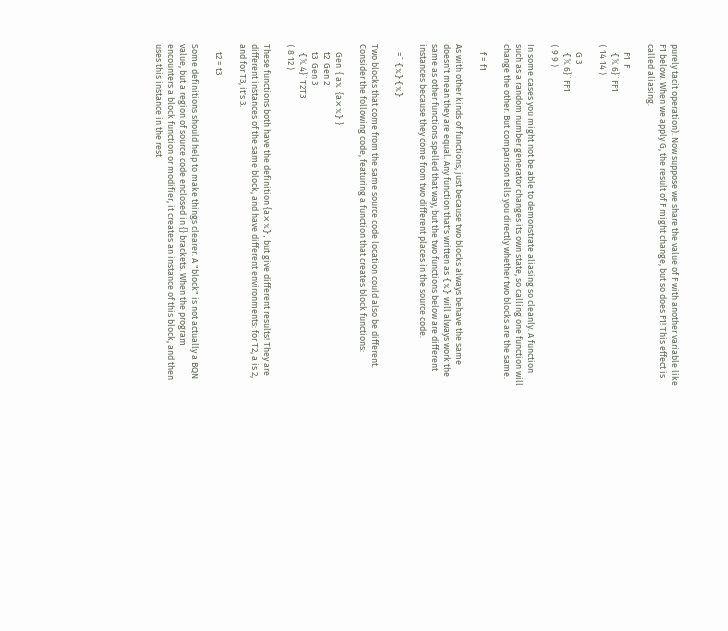purely tacit operation). Now suppose we share the value of F with another variable like F1 below. When we apply G, the result of F might change, but so does F1! This effect is called aliasing.

    F1  F
    {𝕏 6}¨ FF1
⟨ 14 14 ⟩

    G 3
    {𝕏 6}¨ FF1
⟨ 9 9 ⟩

In some cases you might not be able to demonstrate aliasing so cleanly. A function such as a random number generator changes its own state, so calling one function will change the other. But comparison tells you directly whether two blocks are the same.

    f = f1

As with other kinds of functions, just because two blocks always behave the same doesn't mean they are equal. Any function that's written as {𝕩} will always work the same as other functions spelled that way, but the two functions below are different instances because they come from two different places in the source code.

    =´ {𝕩}{𝕩}

Two blocks that come from the same source code location could also be different. Consider the following code, featuring a function that creates block functions:

    Gen  { a𝕩  {a×𝕩} }
    t2  Gen 2
    t3  Gen 3
    {𝕏 4}¨ T2T3
⟨ 8 12 ⟩

These functions both have the definition {a×𝕩}, but give different results! They are different instances of the same block, and have different environments: for T2, a is 2, and for T3, it's 3.

    t2 = t3

Some definitions should help to make things clearer. A "block" is not actually a BQN value, but a region of source code enclosed in {} brackets. When the program encounters a block function or modifier, it creates an instance of this block, and then uses this instance in the rest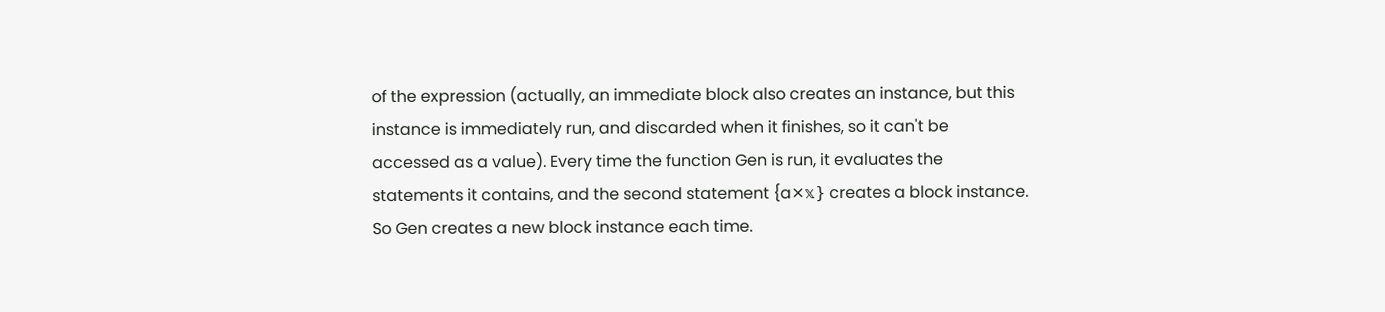of the expression (actually, an immediate block also creates an instance, but this instance is immediately run, and discarded when it finishes, so it can't be accessed as a value). Every time the function Gen is run, it evaluates the statements it contains, and the second statement {a×𝕩} creates a block instance. So Gen creates a new block instance each time.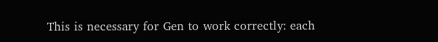This is necessary for Gen to work correctly: each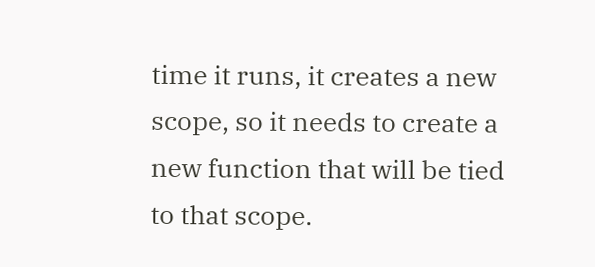time it runs, it creates a new scope, so it needs to create a new function that will be tied to that scope.